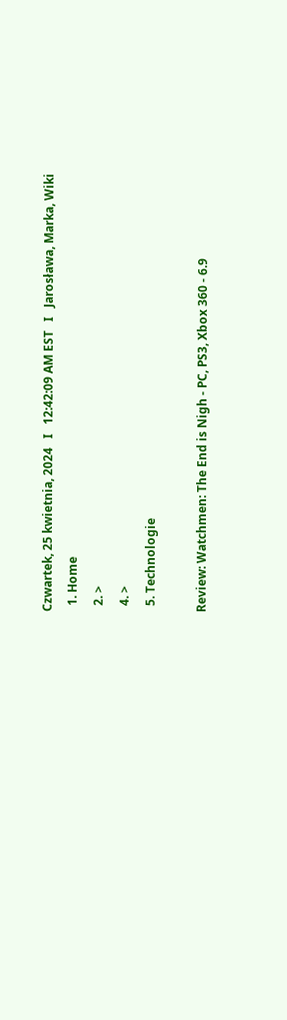Czwartek, 25 kwietnia, 2024   I   12:42:09 AM EST   I   Jarosława, Marka, Wiki
  1. Home
  2. >
  4. >
  5. Technologie

Review: Watchmen: The End is Nigh - PC, PS3, Xbox 360 - 6.9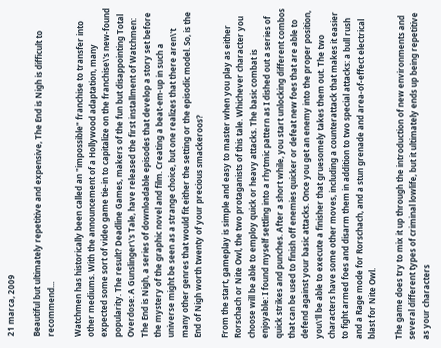21 marca, 2009

Beautiful but ultimately repetitive and expensive, The End is Nigh is difficult to recommend...

Watchmen has historically been called an "impossible" franchise to transfer into other mediums. With the announcement of a Hollywood adaptation, many expected some sort of video game tie-in to capitalize on the franchise\'s new-found popularity. The result? Deadline Games, makers of the fun but disappointing Total Overdose: A Gunslinger\'s Tale, have released the first installment of Watchmen: The End is Nigh, a series of downloadable episodes that develop a story set before the mystery of the graphic novel and film. Creating a beat-em-up in such a universe might be seen as a strange choice, but one realizes that there aren\'t many other genres that would fit either the setting or the episodic model. So, is the End of Nigh worth twenty of your precious smackeroos?

From the start, gameplay is simple and easy to master when you play as either Rorschach or Nite Owl, the two protaganists of this tale. Whichever character you choose will be able to employ quick or heavy attacks. The basic combat is enjoyable: I found myself settling into a rhytmic pattern as I dished out a series of quick strikes and punches. After a short while, you start unlocking different combos that can be used to finish off enemies quicker or defeat new foes that are able to defend against your basic attacks. Once you get an enemy into the proper position, you\'ll be able to execute a finisher that gruesomely takes them out. The two characters have some other moves, including a counterattack that makes it easier to fight armed foes and disarm them in addition to two special attacks: a bull rush and a Rage mode for Rorschach, and a stun grenade and area-of-effect electrical blast for Nite Owl.

The game does try to mix it up through the introduction of new environments and several different types of criminal lowlife, but it ultimately ends up being repetitive as your characters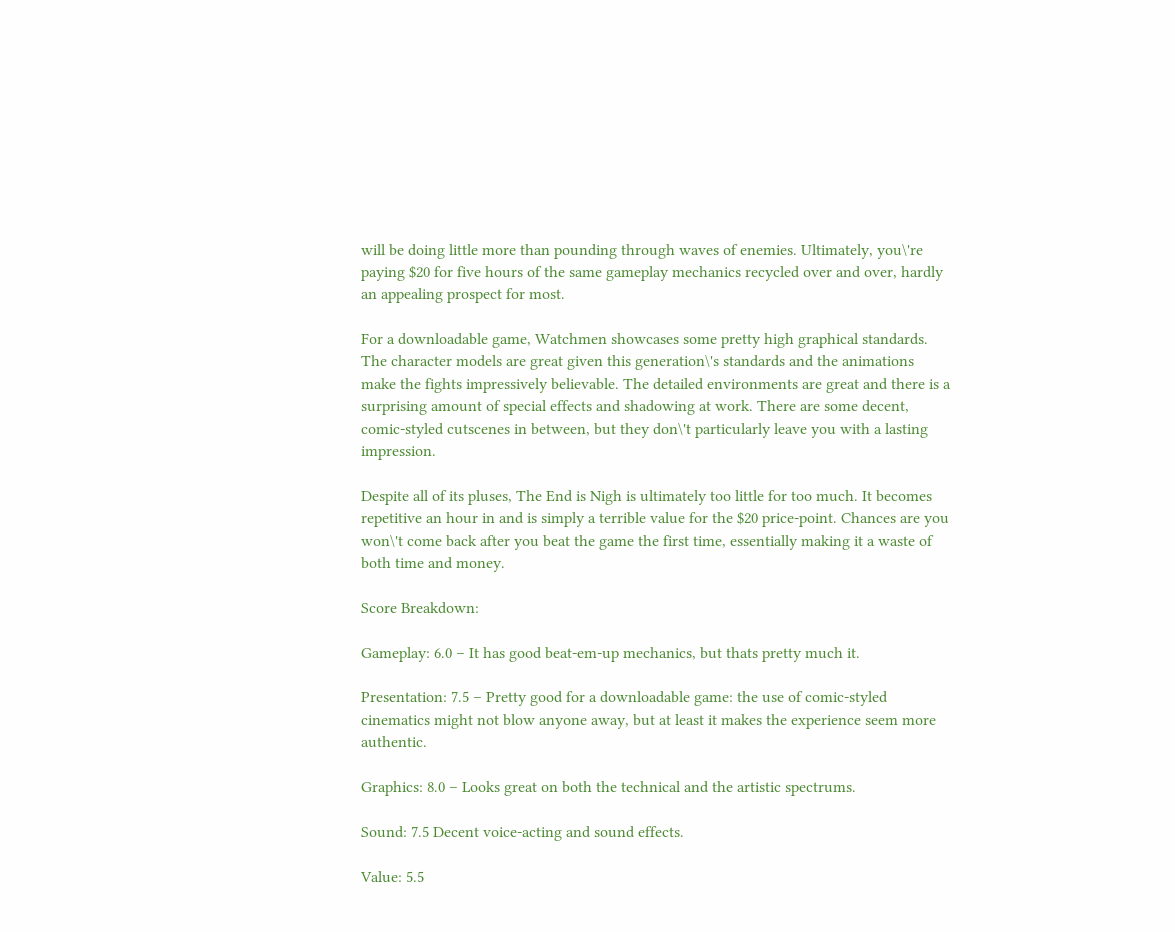will be doing little more than pounding through waves of enemies. Ultimately, you\'re paying $20 for five hours of the same gameplay mechanics recycled over and over, hardly an appealing prospect for most.

For a downloadable game, Watchmen showcases some pretty high graphical standards. The character models are great given this generation\'s standards and the animations make the fights impressively believable. The detailed environments are great and there is a surprising amount of special effects and shadowing at work. There are some decent, comic-styled cutscenes in between, but they don\'t particularly leave you with a lasting impression.

Despite all of its pluses, The End is Nigh is ultimately too little for too much. It becomes repetitive an hour in and is simply a terrible value for the $20 price-point. Chances are you won\'t come back after you beat the game the first time, essentially making it a waste of both time and money.

Score Breakdown:

Gameplay: 6.0 – It has good beat-em-up mechanics, but thats pretty much it.

Presentation: 7.5 – Pretty good for a downloadable game: the use of comic-styled cinematics might not blow anyone away, but at least it makes the experience seem more authentic.

Graphics: 8.0 – Looks great on both the technical and the artistic spectrums.

Sound: 7.5 Decent voice-acting and sound effects.

Value: 5.5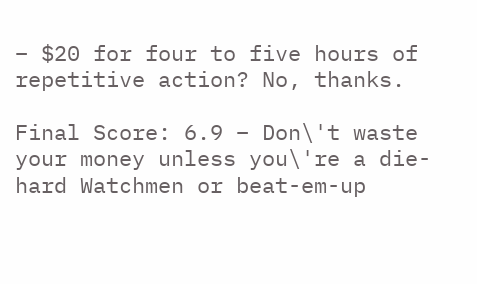– $20 for four to five hours of repetitive action? No, thanks.

Final Score: 6.9 – Don\'t waste your money unless you\'re a die-hard Watchmen or beat-em-up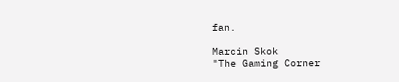fan.

Marcin Skok
"The Gaming Corner